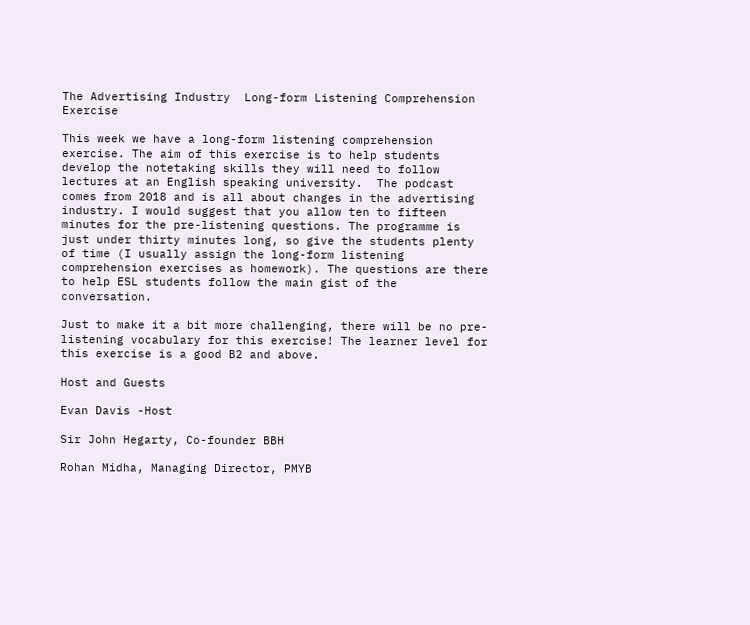The Advertising Industry  Long-form Listening Comprehension Exercise

This week we have a long-form listening comprehension exercise. The aim of this exercise is to help students develop the notetaking skills they will need to follow lectures at an English speaking university.  The podcast comes from 2018 and is all about changes in the advertising industry. I would suggest that you allow ten to fifteen minutes for the pre-listening questions. The programme is just under thirty minutes long, so give the students plenty of time (I usually assign the long-form listening comprehension exercises as homework). The questions are there to help ESL students follow the main gist of the conversation.

Just to make it a bit more challenging, there will be no pre-listening vocabulary for this exercise! The learner level for this exercise is a good B2 and above.

Host and Guests

Evan Davis -Host

Sir John Hegarty, Co-founder BBH

Rohan Midha, Managing Director, PMYB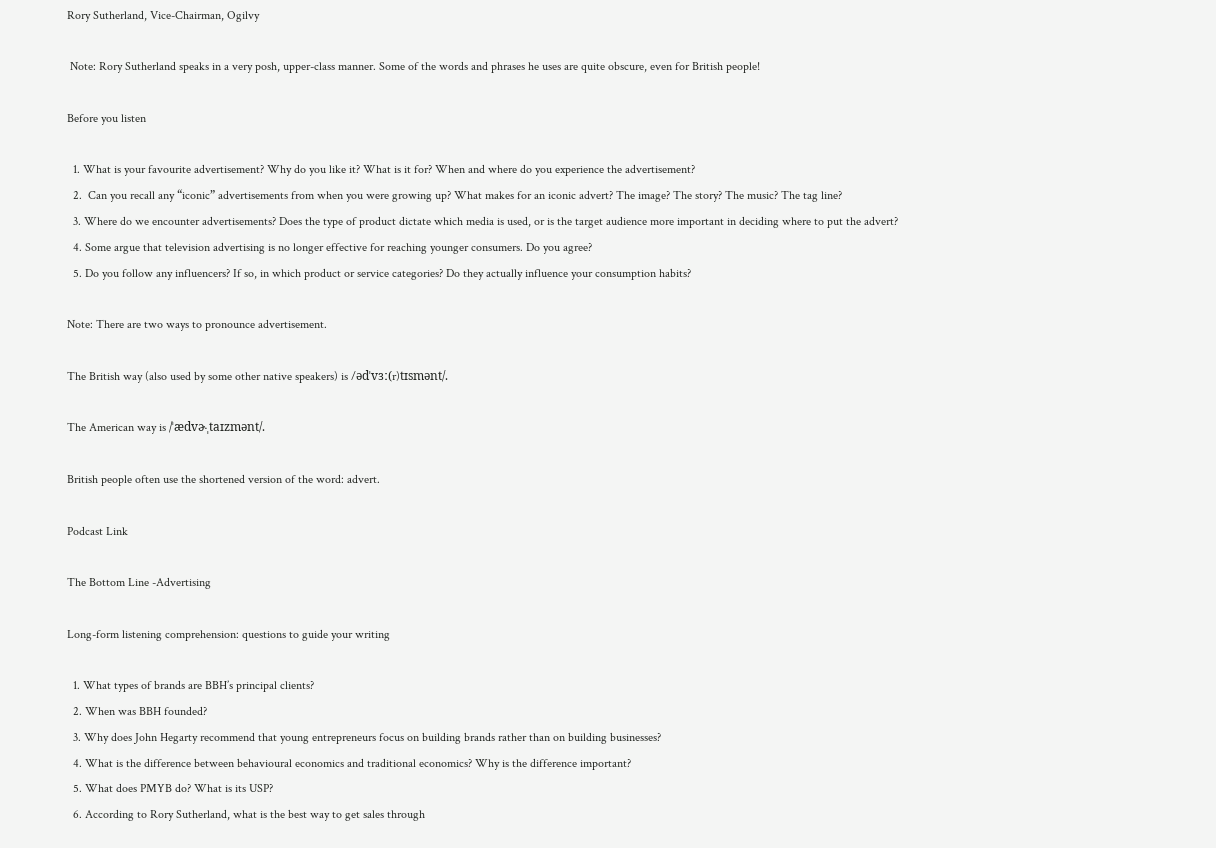Rory Sutherland, Vice-Chairman, Ogilvy

 Note: Rory Sutherland speaks in a very posh, upper-class manner. Some of the words and phrases he uses are quite obscure, even for British people!

Before you listen

  1. What is your favourite advertisement? Why do you like it? What is it for? When and where do you experience the advertisement?
  2.  Can you recall any “iconic” advertisements from when you were growing up? What makes for an iconic advert? The image? The story? The music? The tag line?
  3. Where do we encounter advertisements? Does the type of product dictate which media is used, or is the target audience more important in deciding where to put the advert?
  4. Some argue that television advertising is no longer effective for reaching younger consumers. Do you agree?
  5. Do you follow any influencers? If so, in which product or service categories? Do they actually influence your consumption habits?

Note: There are two ways to pronounce advertisement.

The British way (also used by some other native speakers) is /ədˈvɜː(r)tɪsmənt/.

The American way is /ˈædvɚˌtaɪzmənt/.

British people often use the shortened version of the word: advert.

Podcast Link

The Bottom Line -Advertising

Long-form listening comprehension: questions to guide your writing

  1. What types of brands are BBH’s principal clients?
  2. When was BBH founded?
  3. Why does John Hegarty recommend that young entrepreneurs focus on building brands rather than on building businesses?
  4. What is the difference between behavioural economics and traditional economics? Why is the difference important?
  5. What does PMYB do? What is its USP?
  6. According to Rory Sutherland, what is the best way to get sales through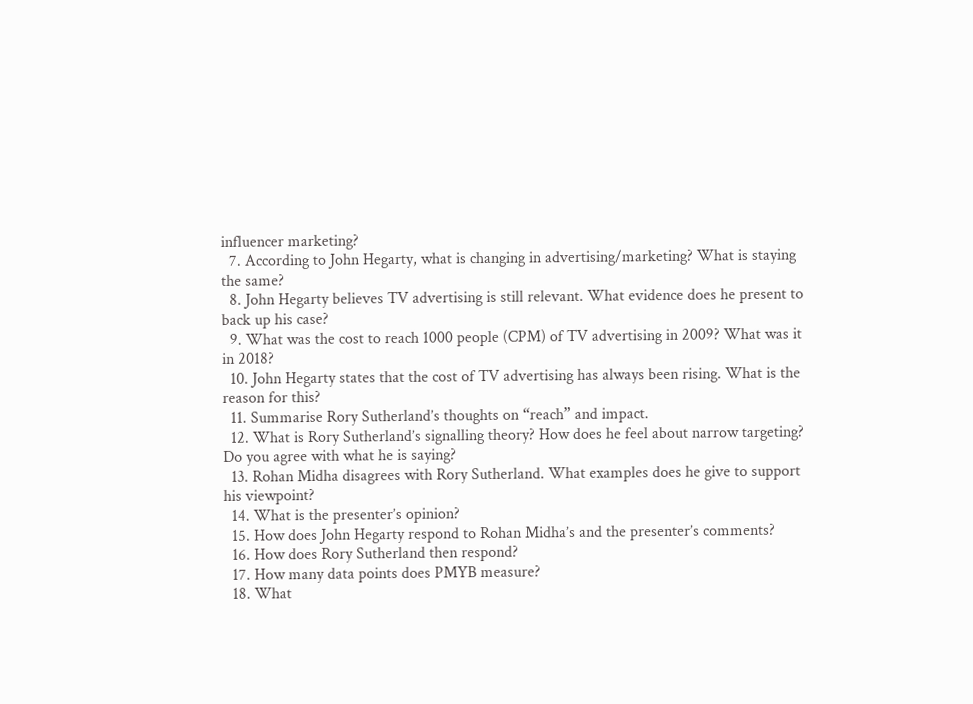influencer marketing?
  7. According to John Hegarty, what is changing in advertising/marketing? What is staying the same?
  8. John Hegarty believes TV advertising is still relevant. What evidence does he present to back up his case?
  9. What was the cost to reach 1000 people (CPM) of TV advertising in 2009? What was it in 2018?
  10. John Hegarty states that the cost of TV advertising has always been rising. What is the reason for this?
  11. Summarise Rory Sutherland’s thoughts on “reach” and impact.
  12. What is Rory Sutherland’s signalling theory? How does he feel about narrow targeting? Do you agree with what he is saying?
  13. Rohan Midha disagrees with Rory Sutherland. What examples does he give to support his viewpoint?
  14. What is the presenter’s opinion?
  15. How does John Hegarty respond to Rohan Midha’s and the presenter’s comments?
  16. How does Rory Sutherland then respond?
  17. How many data points does PMYB measure?
  18. What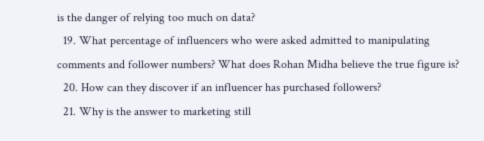is the danger of relying too much on data?
  19. What percentage of influencers who were asked admitted to manipulating comments and follower numbers? What does Rohan Midha believe the true figure is?
  20. How can they discover if an influencer has purchased followers?
  21. Why is the answer to marketing still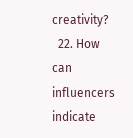creativity?
  22. How can influencers indicate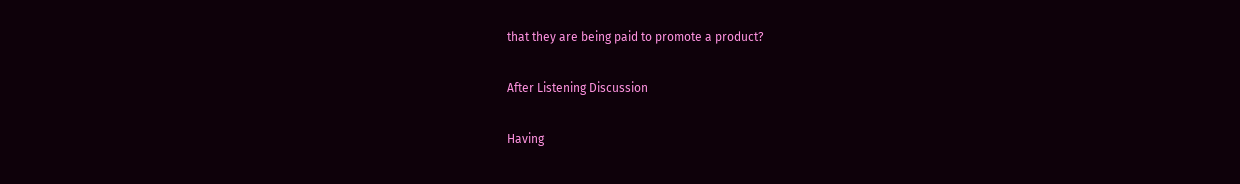that they are being paid to promote a product?

After Listening Discussion

Having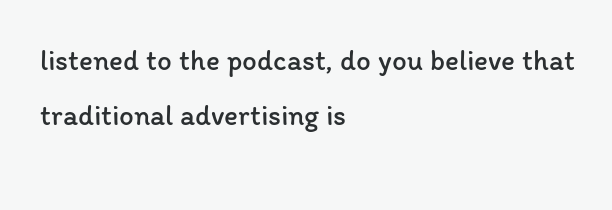listened to the podcast, do you believe that traditional advertising is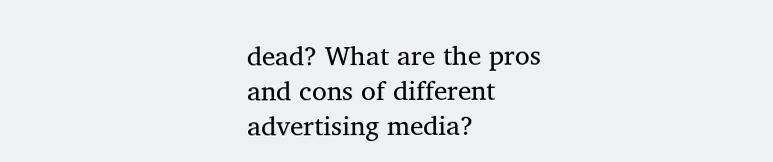dead? What are the pros and cons of different advertising media?